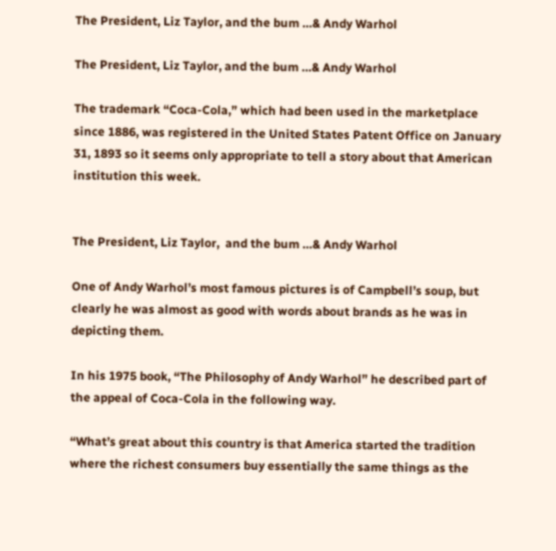The President, Liz Taylor, and the bum …& Andy Warhol

The President, Liz Taylor, and the bum …& Andy Warhol

The trademark “Coca-Cola,” which had been used in the marketplace since 1886, was registered in the United States Patent Office on January 31, 1893 so it seems only appropriate to tell a story about that American institution this week.


The President, Liz Taylor,  and the bum …& Andy Warhol

One of Andy Warhol’s most famous pictures is of Campbell’s soup, but clearly he was almost as good with words about brands as he was in depicting them.

In his 1975 book, “The Philosophy of Andy Warhol” he described part of the appeal of Coca-Cola in the following way.

“What’s great about this country is that America started the tradition where the richest consumers buy essentially the same things as the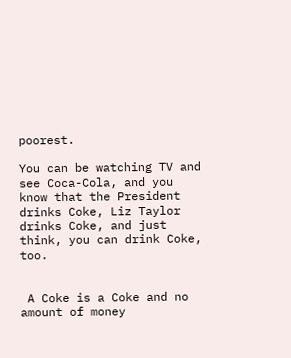poorest.

You can be watching TV and see Coca-Cola, and you know that the President drinks Coke, Liz Taylor drinks Coke, and just think, you can drink Coke, too.


 A Coke is a Coke and no amount of money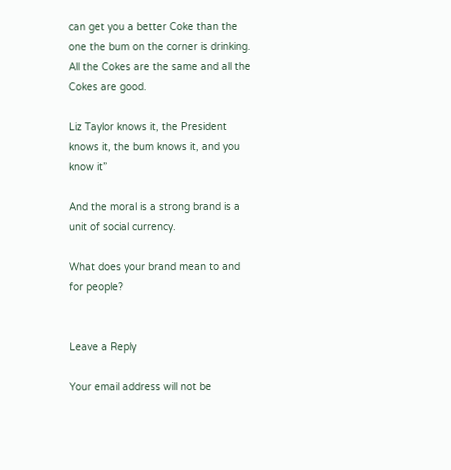can get you a better Coke than the one the bum on the corner is drinking. All the Cokes are the same and all the Cokes are good.

Liz Taylor knows it, the President knows it, the bum knows it, and you know it”

And the moral is a strong brand is a unit of social currency.

What does your brand mean to and for people?


Leave a Reply

Your email address will not be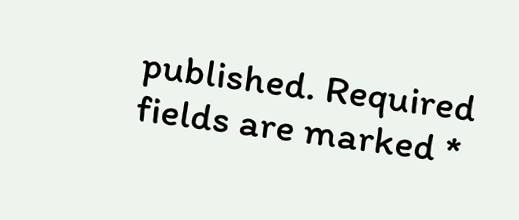published. Required fields are marked *